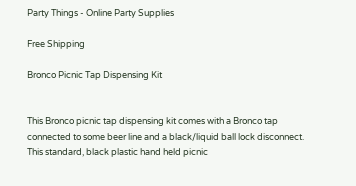Party Things - Online Party Supplies

Free Shipping

Bronco Picnic Tap Dispensing Kit


This Bronco picnic tap dispensing kit comes with a Bronco tap connected to some beer line and a black/liquid ball lock disconnect. This standard, black plastic hand held picnic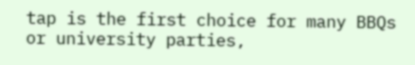tap is the first choice for many BBQs or university parties,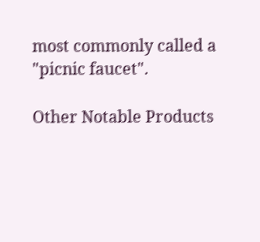most commonly called a "picnic faucet".

Other Notable Products